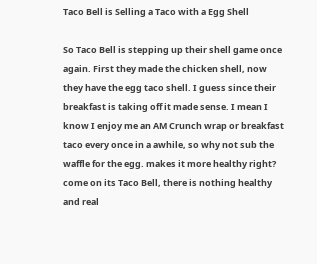Taco Bell is Selling a Taco with a Egg Shell

So Taco Bell is stepping up their shell game once again. First they made the chicken shell, now they have the egg taco shell. I guess since their breakfast is taking off it made sense. I mean I know I enjoy me an AM Crunch wrap or breakfast taco every once in a awhile, so why not sub the waffle for the egg. makes it more healthy right? come on its Taco Bell, there is nothing healthy and real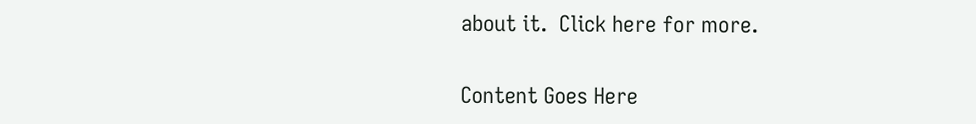about it.  Click here for more.


Content Goes Here